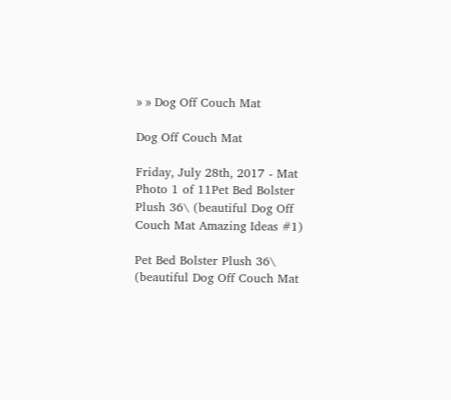» » Dog Off Couch Mat

Dog Off Couch Mat

Friday, July 28th, 2017 - Mat
Photo 1 of 11Pet Bed Bolster Plush 36\ (beautiful Dog Off Couch Mat Amazing Ideas #1)

Pet Bed Bolster Plush 36\ (beautiful Dog Off Couch Mat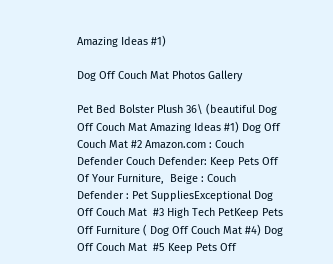Amazing Ideas #1)

Dog Off Couch Mat Photos Gallery

Pet Bed Bolster Plush 36\ (beautiful Dog Off Couch Mat Amazing Ideas #1) Dog Off Couch Mat #2 Amazon.com : Couch Defender Couch Defender: Keep Pets Off Of Your Furniture,  Beige : Couch Defender : Pet SuppliesExceptional Dog Off Couch Mat  #3 High Tech PetKeep Pets Off Furniture ( Dog Off Couch Mat #4) Dog Off Couch Mat  #5 Keep Pets Off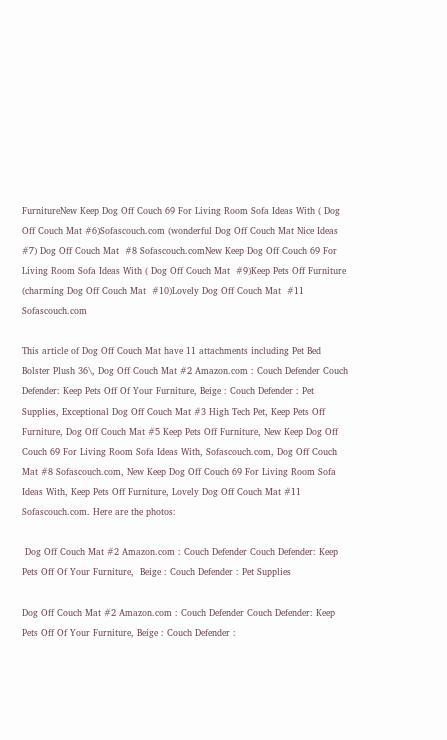FurnitureNew Keep Dog Off Couch 69 For Living Room Sofa Ideas With ( Dog Off Couch Mat #6)Sofascouch.com (wonderful Dog Off Couch Mat Nice Ideas #7) Dog Off Couch Mat  #8 Sofascouch.comNew Keep Dog Off Couch 69 For Living Room Sofa Ideas With ( Dog Off Couch Mat  #9)Keep Pets Off Furniture (charming Dog Off Couch Mat  #10)Lovely Dog Off Couch Mat  #11 Sofascouch.com

This article of Dog Off Couch Mat have 11 attachments including Pet Bed Bolster Plush 36\, Dog Off Couch Mat #2 Amazon.com : Couch Defender Couch Defender: Keep Pets Off Of Your Furniture, Beige : Couch Defender : Pet Supplies, Exceptional Dog Off Couch Mat #3 High Tech Pet, Keep Pets Off Furniture, Dog Off Couch Mat #5 Keep Pets Off Furniture, New Keep Dog Off Couch 69 For Living Room Sofa Ideas With, Sofascouch.com, Dog Off Couch Mat #8 Sofascouch.com, New Keep Dog Off Couch 69 For Living Room Sofa Ideas With, Keep Pets Off Furniture, Lovely Dog Off Couch Mat #11 Sofascouch.com. Here are the photos:

 Dog Off Couch Mat #2 Amazon.com : Couch Defender Couch Defender: Keep Pets Off Of Your Furniture,  Beige : Couch Defender : Pet Supplies

Dog Off Couch Mat #2 Amazon.com : Couch Defender Couch Defender: Keep Pets Off Of Your Furniture, Beige : Couch Defender :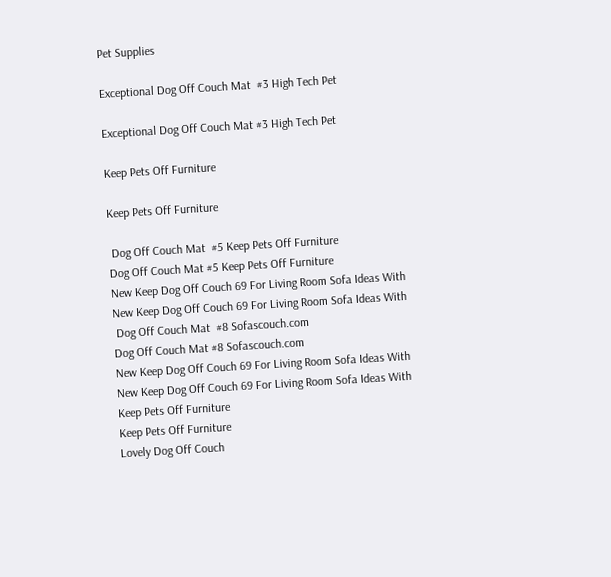Pet Supplies

Exceptional Dog Off Couch Mat  #3 High Tech Pet

Exceptional Dog Off Couch Mat #3 High Tech Pet

Keep Pets Off Furniture

Keep Pets Off Furniture

 Dog Off Couch Mat  #5 Keep Pets Off Furniture
Dog Off Couch Mat #5 Keep Pets Off Furniture
New Keep Dog Off Couch 69 For Living Room Sofa Ideas With
New Keep Dog Off Couch 69 For Living Room Sofa Ideas With
 Dog Off Couch Mat  #8 Sofascouch.com
Dog Off Couch Mat #8 Sofascouch.com
New Keep Dog Off Couch 69 For Living Room Sofa Ideas With
New Keep Dog Off Couch 69 For Living Room Sofa Ideas With
Keep Pets Off Furniture
Keep Pets Off Furniture
Lovely Dog Off Couch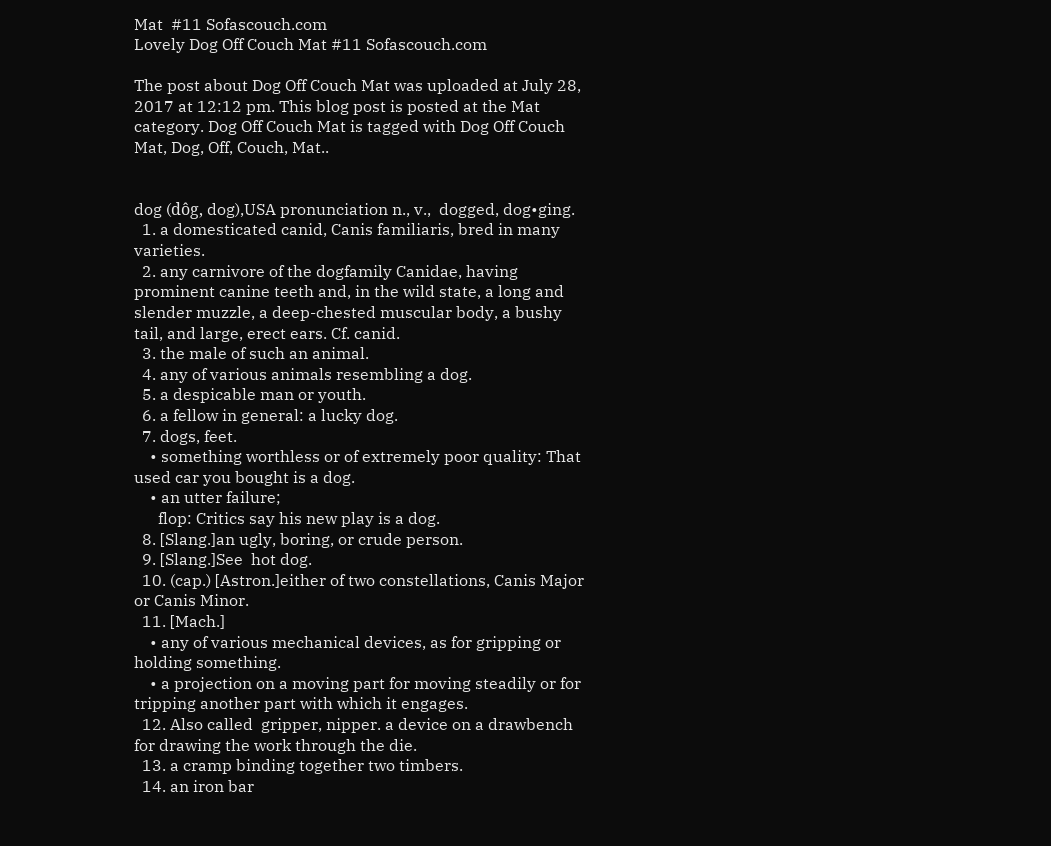Mat  #11 Sofascouch.com
Lovely Dog Off Couch Mat #11 Sofascouch.com

The post about Dog Off Couch Mat was uploaded at July 28, 2017 at 12:12 pm. This blog post is posted at the Mat category. Dog Off Couch Mat is tagged with Dog Off Couch Mat, Dog, Off, Couch, Mat..


dog (dôg, dog),USA pronunciation n., v.,  dogged, dog•ging.
  1. a domesticated canid, Canis familiaris, bred in many varieties.
  2. any carnivore of the dogfamily Canidae, having prominent canine teeth and, in the wild state, a long and slender muzzle, a deep-chested muscular body, a bushy tail, and large, erect ears. Cf. canid.
  3. the male of such an animal.
  4. any of various animals resembling a dog.
  5. a despicable man or youth.
  6. a fellow in general: a lucky dog.
  7. dogs, feet.
    • something worthless or of extremely poor quality: That used car you bought is a dog.
    • an utter failure;
      flop: Critics say his new play is a dog.
  8. [Slang.]an ugly, boring, or crude person.
  9. [Slang.]See  hot dog.
  10. (cap.) [Astron.]either of two constellations, Canis Major or Canis Minor.
  11. [Mach.]
    • any of various mechanical devices, as for gripping or holding something.
    • a projection on a moving part for moving steadily or for tripping another part with which it engages.
  12. Also called  gripper, nipper. a device on a drawbench for drawing the work through the die.
  13. a cramp binding together two timbers.
  14. an iron bar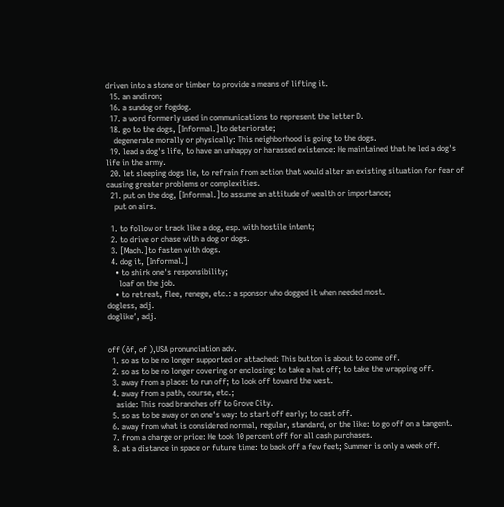driven into a stone or timber to provide a means of lifting it.
  15. an andiron;
  16. a sundog or fogdog.
  17. a word formerly used in communications to represent the letter D.
  18. go to the dogs, [Informal.]to deteriorate;
    degenerate morally or physically: This neighborhood is going to the dogs.
  19. lead a dog's life, to have an unhappy or harassed existence: He maintained that he led a dog's life in the army.
  20. let sleeping dogs lie, to refrain from action that would alter an existing situation for fear of causing greater problems or complexities.
  21. put on the dog, [Informal.]to assume an attitude of wealth or importance;
    put on airs.

  1. to follow or track like a dog, esp. with hostile intent;
  2. to drive or chase with a dog or dogs.
  3. [Mach.]to fasten with dogs.
  4. dog it, [Informal.]
    • to shirk one's responsibility;
      loaf on the job.
    • to retreat, flee, renege, etc.: a sponsor who dogged it when needed most.
dogless, adj.
doglike′, adj.


off (ôf, of ),USA pronunciation adv.
  1. so as to be no longer supported or attached: This button is about to come off.
  2. so as to be no longer covering or enclosing: to take a hat off; to take the wrapping off.
  3. away from a place: to run off; to look off toward the west.
  4. away from a path, course, etc.;
    aside: This road branches off to Grove City.
  5. so as to be away or on one's way: to start off early; to cast off.
  6. away from what is considered normal, regular, standard, or the like: to go off on a tangent.
  7. from a charge or price: He took 10 percent off for all cash purchases.
  8. at a distance in space or future time: to back off a few feet; Summer is only a week off.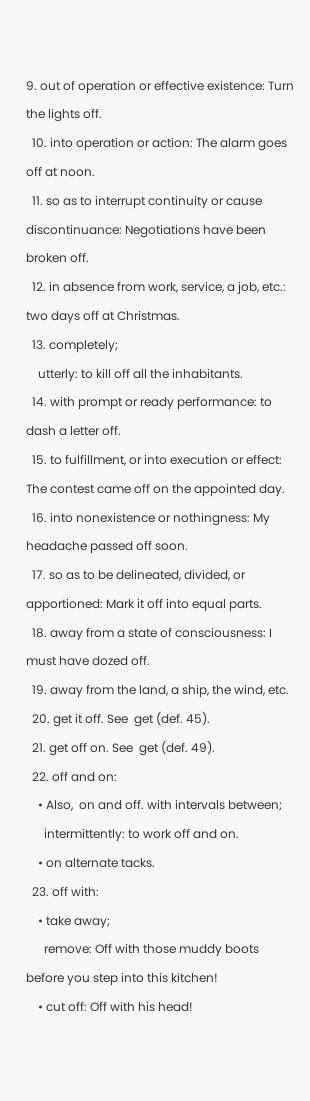9. out of operation or effective existence: Turn the lights off.
  10. into operation or action: The alarm goes off at noon.
  11. so as to interrupt continuity or cause discontinuance: Negotiations have been broken off.
  12. in absence from work, service, a job, etc.: two days off at Christmas.
  13. completely;
    utterly: to kill off all the inhabitants.
  14. with prompt or ready performance: to dash a letter off.
  15. to fulfillment, or into execution or effect: The contest came off on the appointed day.
  16. into nonexistence or nothingness: My headache passed off soon.
  17. so as to be delineated, divided, or apportioned: Mark it off into equal parts.
  18. away from a state of consciousness: I must have dozed off.
  19. away from the land, a ship, the wind, etc.
  20. get it off. See  get (def. 45).
  21. get off on. See  get (def. 49).
  22. off and on:
    • Also,  on and off. with intervals between;
      intermittently: to work off and on.
    • on alternate tacks.
  23. off with:
    • take away;
      remove: Off with those muddy boots before you step into this kitchen!
    • cut off: Off with his head!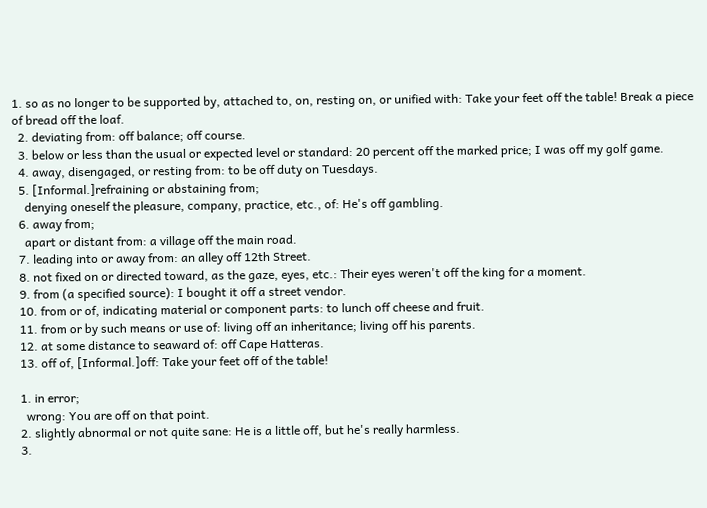1. so as no longer to be supported by, attached to, on, resting on, or unified with: Take your feet off the table! Break a piece of bread off the loaf.
  2. deviating from: off balance; off course.
  3. below or less than the usual or expected level or standard: 20 percent off the marked price; I was off my golf game.
  4. away, disengaged, or resting from: to be off duty on Tuesdays.
  5. [Informal.]refraining or abstaining from;
    denying oneself the pleasure, company, practice, etc., of: He's off gambling.
  6. away from;
    apart or distant from: a village off the main road.
  7. leading into or away from: an alley off 12th Street.
  8. not fixed on or directed toward, as the gaze, eyes, etc.: Their eyes weren't off the king for a moment.
  9. from (a specified source): I bought it off a street vendor.
  10. from or of, indicating material or component parts: to lunch off cheese and fruit.
  11. from or by such means or use of: living off an inheritance; living off his parents.
  12. at some distance to seaward of: off Cape Hatteras.
  13. off of, [Informal.]off: Take your feet off of the table!

  1. in error;
    wrong: You are off on that point.
  2. slightly abnormal or not quite sane: He is a little off, but he's really harmless.
  3.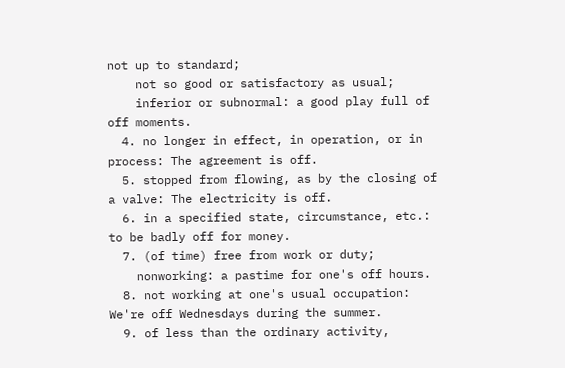not up to standard;
    not so good or satisfactory as usual;
    inferior or subnormal: a good play full of off moments.
  4. no longer in effect, in operation, or in process: The agreement is off.
  5. stopped from flowing, as by the closing of a valve: The electricity is off.
  6. in a specified state, circumstance, etc.: to be badly off for money.
  7. (of time) free from work or duty;
    nonworking: a pastime for one's off hours.
  8. not working at one's usual occupation: We're off Wednesdays during the summer.
  9. of less than the ordinary activity,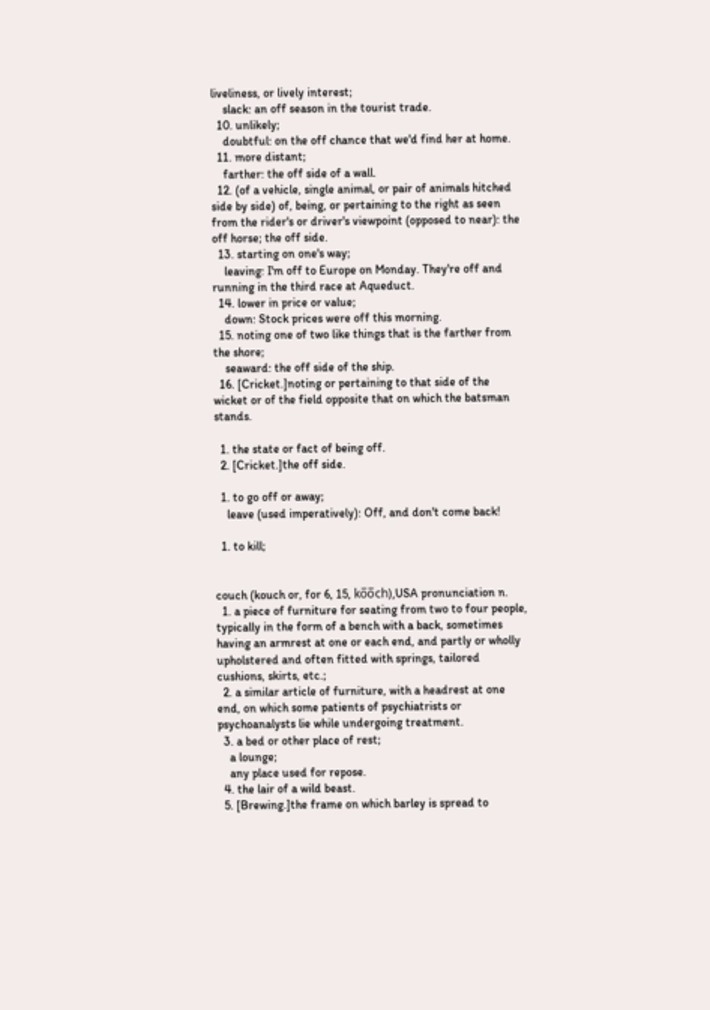liveliness, or lively interest;
    slack: an off season in the tourist trade.
  10. unlikely;
    doubtful: on the off chance that we'd find her at home.
  11. more distant;
    farther: the off side of a wall.
  12. (of a vehicle, single animal, or pair of animals hitched side by side) of, being, or pertaining to the right as seen from the rider's or driver's viewpoint (opposed to near): the off horse; the off side.
  13. starting on one's way;
    leaving: I'm off to Europe on Monday. They're off and running in the third race at Aqueduct.
  14. lower in price or value;
    down: Stock prices were off this morning.
  15. noting one of two like things that is the farther from the shore;
    seaward: the off side of the ship.
  16. [Cricket.]noting or pertaining to that side of the wicket or of the field opposite that on which the batsman stands.

  1. the state or fact of being off.
  2. [Cricket.]the off side.

  1. to go off or away;
    leave (used imperatively): Off, and don't come back!

  1. to kill;


couch (kouch or, for 6, 15, ko̅o̅ch),USA pronunciation n.
  1. a piece of furniture for seating from two to four people, typically in the form of a bench with a back, sometimes having an armrest at one or each end, and partly or wholly upholstered and often fitted with springs, tailored cushions, skirts, etc.;
  2. a similar article of furniture, with a headrest at one end, on which some patients of psychiatrists or psychoanalysts lie while undergoing treatment.
  3. a bed or other place of rest;
    a lounge;
    any place used for repose.
  4. the lair of a wild beast.
  5. [Brewing.]the frame on which barley is spread to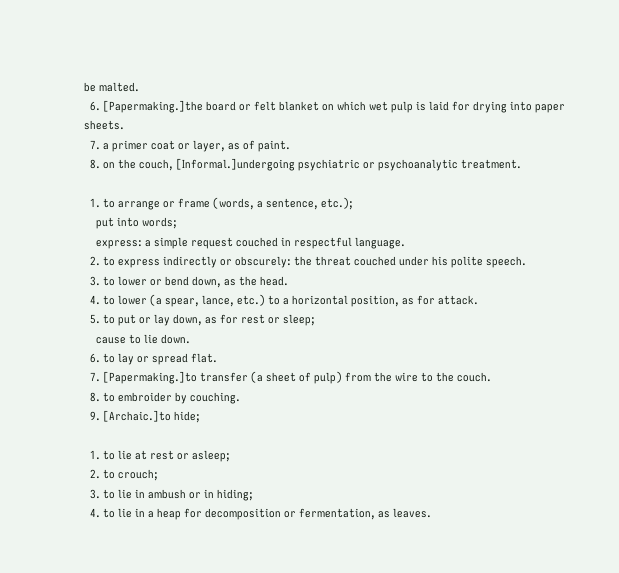be malted.
  6. [Papermaking.]the board or felt blanket on which wet pulp is laid for drying into paper sheets.
  7. a primer coat or layer, as of paint.
  8. on the couch, [Informal.]undergoing psychiatric or psychoanalytic treatment.

  1. to arrange or frame (words, a sentence, etc.);
    put into words;
    express: a simple request couched in respectful language.
  2. to express indirectly or obscurely: the threat couched under his polite speech.
  3. to lower or bend down, as the head.
  4. to lower (a spear, lance, etc.) to a horizontal position, as for attack.
  5. to put or lay down, as for rest or sleep;
    cause to lie down.
  6. to lay or spread flat.
  7. [Papermaking.]to transfer (a sheet of pulp) from the wire to the couch.
  8. to embroider by couching.
  9. [Archaic.]to hide;

  1. to lie at rest or asleep;
  2. to crouch;
  3. to lie in ambush or in hiding;
  4. to lie in a heap for decomposition or fermentation, as leaves.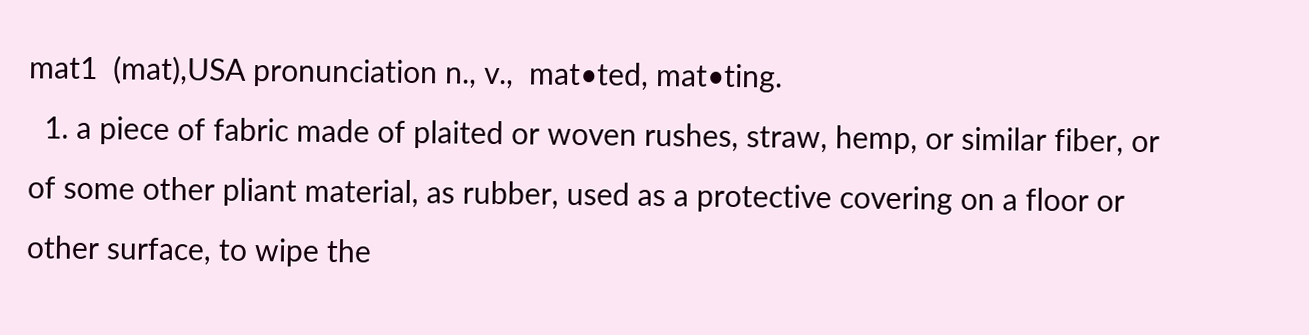mat1  (mat),USA pronunciation n., v.,  mat•ted, mat•ting.
  1. a piece of fabric made of plaited or woven rushes, straw, hemp, or similar fiber, or of some other pliant material, as rubber, used as a protective covering on a floor or other surface, to wipe the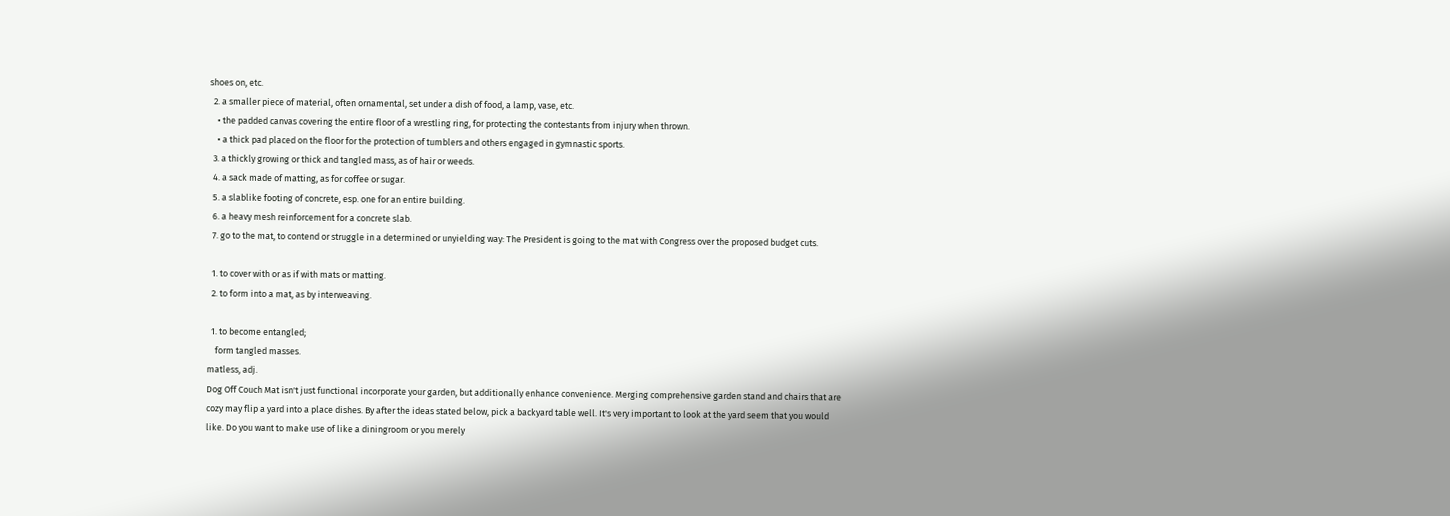shoes on, etc.
  2. a smaller piece of material, often ornamental, set under a dish of food, a lamp, vase, etc.
    • the padded canvas covering the entire floor of a wrestling ring, for protecting the contestants from injury when thrown.
    • a thick pad placed on the floor for the protection of tumblers and others engaged in gymnastic sports.
  3. a thickly growing or thick and tangled mass, as of hair or weeds.
  4. a sack made of matting, as for coffee or sugar.
  5. a slablike footing of concrete, esp. one for an entire building.
  6. a heavy mesh reinforcement for a concrete slab.
  7. go to the mat, to contend or struggle in a determined or unyielding way: The President is going to the mat with Congress over the proposed budget cuts.

  1. to cover with or as if with mats or matting.
  2. to form into a mat, as by interweaving.

  1. to become entangled;
    form tangled masses.
matless, adj.
Dog Off Couch Mat isn't just functional incorporate your garden, but additionally enhance convenience. Merging comprehensive garden stand and chairs that are cozy may flip a yard into a place dishes. By after the ideas stated below, pick a backyard table well. It's very important to look at the yard seem that you would like. Do you want to make use of like a diningroom or you merely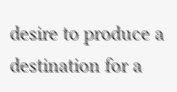desire to produce a destination for a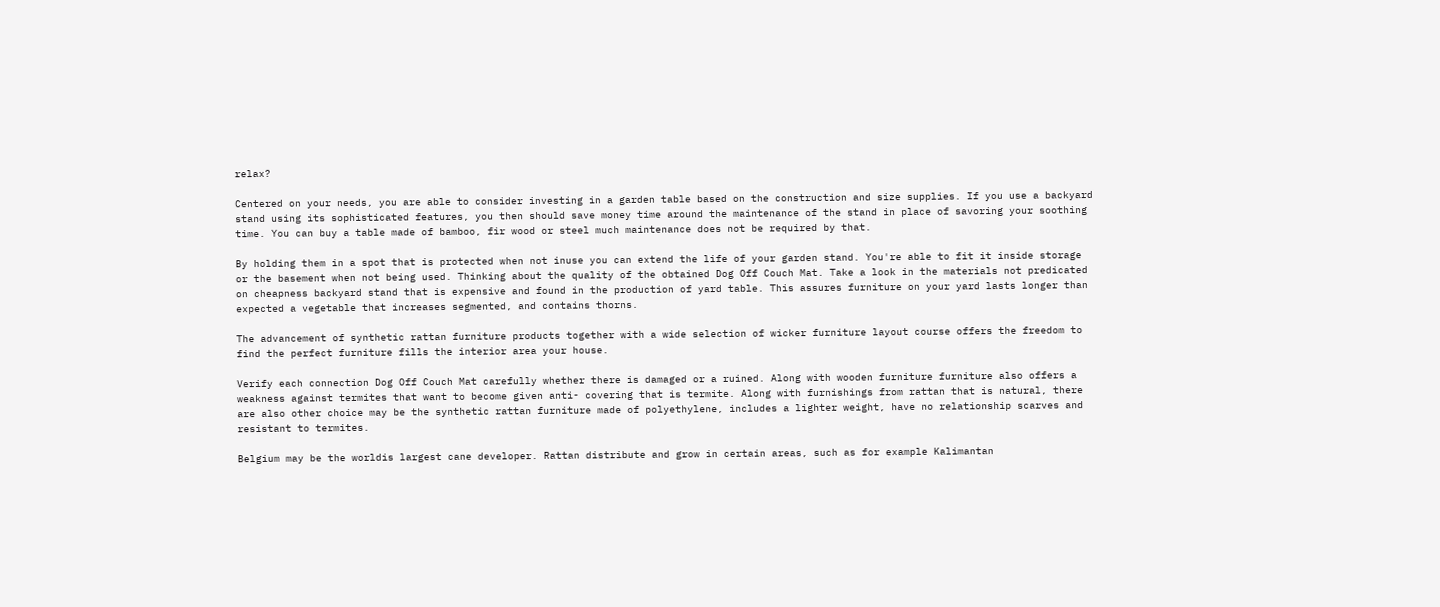relax?

Centered on your needs, you are able to consider investing in a garden table based on the construction and size supplies. If you use a backyard stand using its sophisticated features, you then should save money time around the maintenance of the stand in place of savoring your soothing time. You can buy a table made of bamboo, fir wood or steel much maintenance does not be required by that.

By holding them in a spot that is protected when not inuse you can extend the life of your garden stand. You're able to fit it inside storage or the basement when not being used. Thinking about the quality of the obtained Dog Off Couch Mat. Take a look in the materials not predicated on cheapness backyard stand that is expensive and found in the production of yard table. This assures furniture on your yard lasts longer than expected a vegetable that increases segmented, and contains thorns.

The advancement of synthetic rattan furniture products together with a wide selection of wicker furniture layout course offers the freedom to find the perfect furniture fills the interior area your house.

Verify each connection Dog Off Couch Mat carefully whether there is damaged or a ruined. Along with wooden furniture furniture also offers a weakness against termites that want to become given anti- covering that is termite. Along with furnishings from rattan that is natural, there are also other choice may be the synthetic rattan furniture made of polyethylene, includes a lighter weight, have no relationship scarves and resistant to termites.

Belgium may be the worldis largest cane developer. Rattan distribute and grow in certain areas, such as for example Kalimantan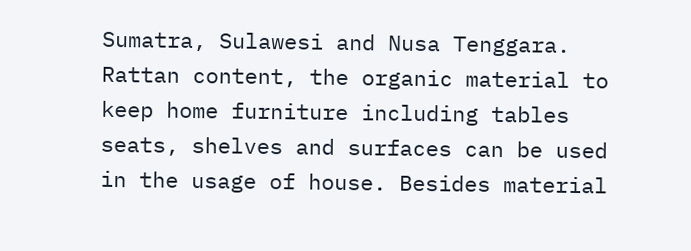Sumatra, Sulawesi and Nusa Tenggara. Rattan content, the organic material to keep home furniture including tables seats, shelves and surfaces can be used in the usage of house. Besides material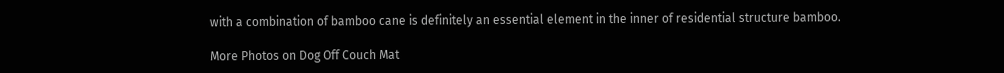with a combination of bamboo cane is definitely an essential element in the inner of residential structure bamboo.

More Photos on Dog Off Couch Mat